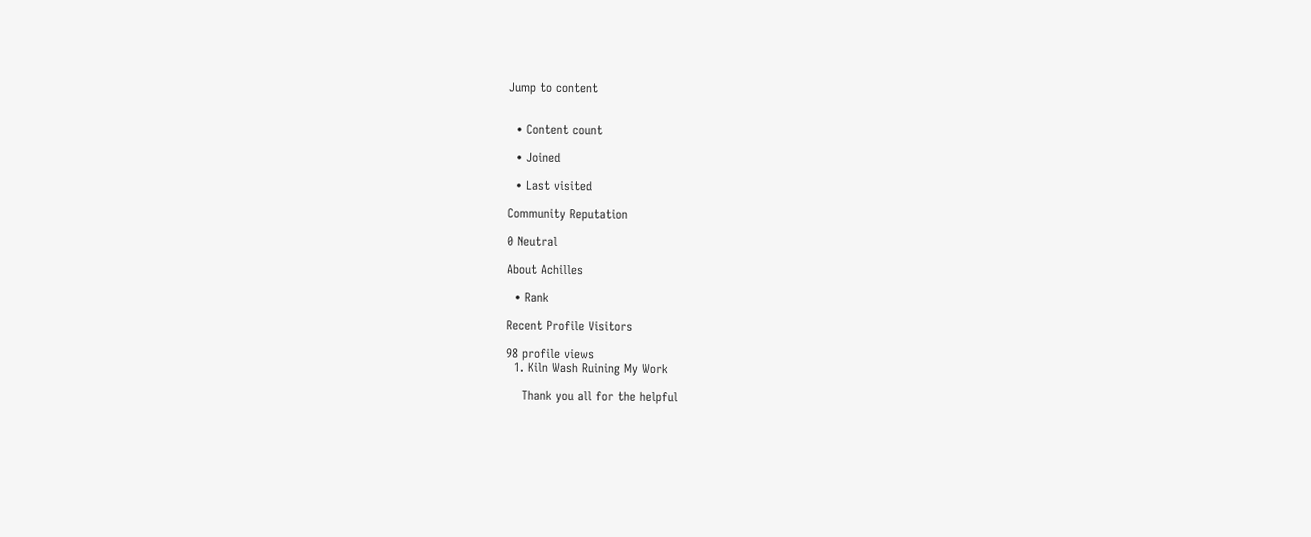Jump to content


  • Content count

  • Joined

  • Last visited

Community Reputation

0 Neutral

About Achilles

  • Rank

Recent Profile Visitors

98 profile views
  1. Kiln Wash Ruining My Work

    Thank you all for the helpful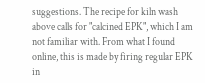suggestions. The recipe for kiln wash above calls for "calcined EPK", which I am not familiar with. From what I found online, this is made by firing regular EPK in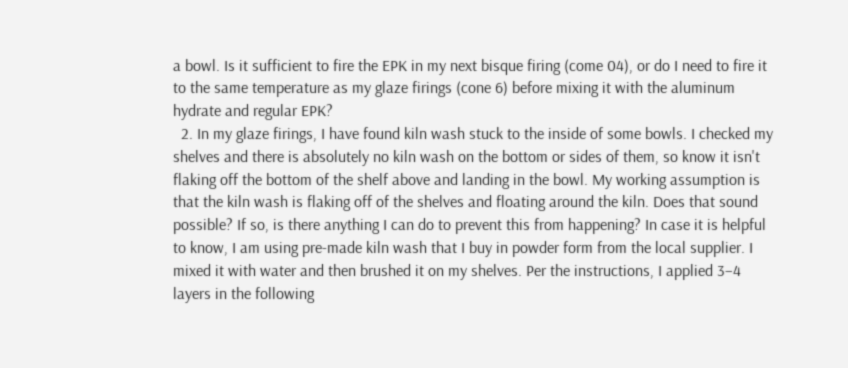a bowl. Is it sufficient to fire the EPK in my next bisque firing (come 04), or do I need to fire it to the same temperature as my glaze firings (cone 6) before mixing it with the aluminum hydrate and regular EPK?
  2. In my glaze firings, I have found kiln wash stuck to the inside of some bowls. I checked my shelves and there is absolutely no kiln wash on the bottom or sides of them, so know it isn't flaking off the bottom of the shelf above and landing in the bowl. My working assumption is that the kiln wash is flaking off of the shelves and floating around the kiln. Does that sound possible? If so, is there anything I can do to prevent this from happening? In case it is helpful to know, I am using pre-made kiln wash that I buy in powder form from the local supplier. I mixed it with water and then brushed it on my shelves. Per the instructions, I applied 3–4 layers in the following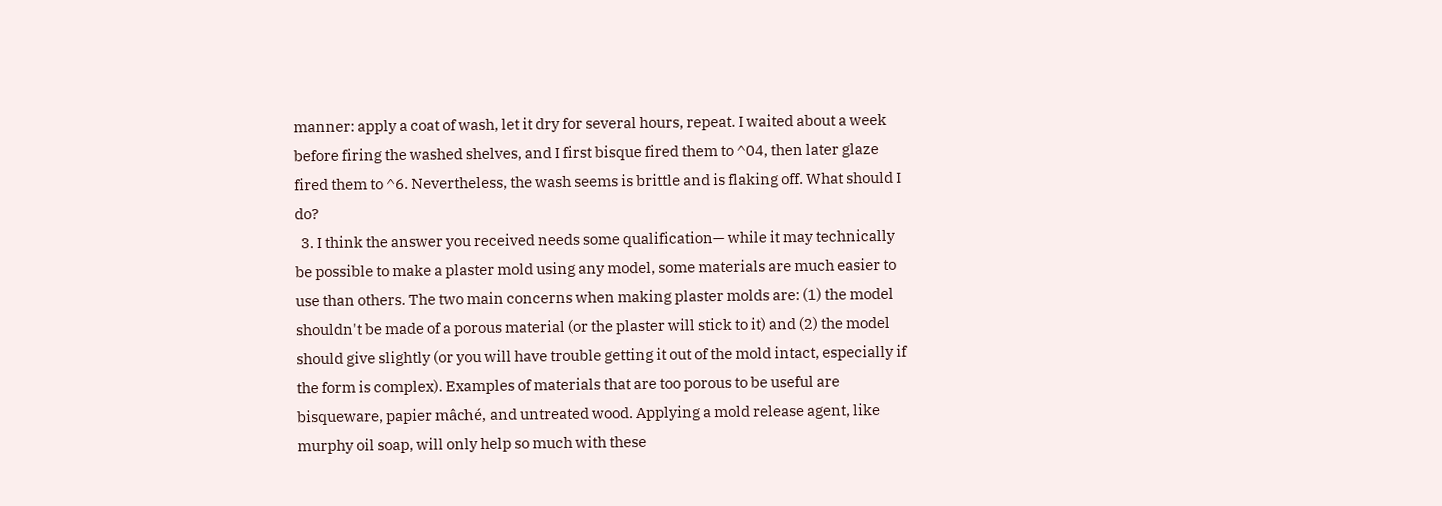manner: apply a coat of wash, let it dry for several hours, repeat. I waited about a week before firing the washed shelves, and I first bisque fired them to ^04, then later glaze fired them to ^6. Nevertheless, the wash seems is brittle and is flaking off. What should I do?
  3. I think the answer you received needs some qualification— while it may technically be possible to make a plaster mold using any model, some materials are much easier to use than others. The two main concerns when making plaster molds are: (1) the model shouldn't be made of a porous material (or the plaster will stick to it) and (2) the model should give slightly (or you will have trouble getting it out of the mold intact, especially if the form is complex). Examples of materials that are too porous to be useful are bisqueware, papier mâché, and untreated wood. Applying a mold release agent, like murphy oil soap, will only help so much with these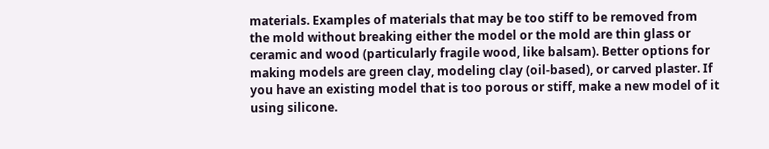materials. Examples of materials that may be too stiff to be removed from the mold without breaking either the model or the mold are thin glass or ceramic and wood (particularly fragile wood, like balsam). Better options for making models are green clay, modeling clay (oil-based), or carved plaster. If you have an existing model that is too porous or stiff, make a new model of it using silicone.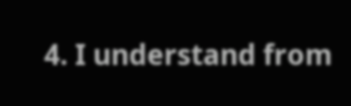4. I understand from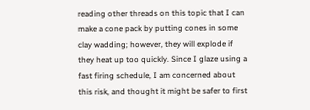reading other threads on this topic that I can make a cone pack by putting cones in some clay wadding; however, they will explode if they heat up too quickly. Since I glaze using a fast firing schedule, I am concerned about this risk, and thought it might be safer to first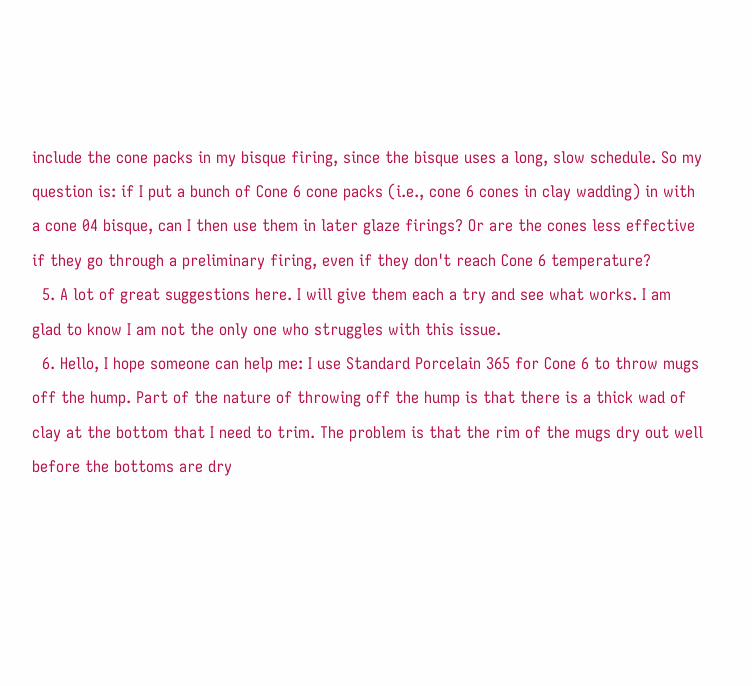include the cone packs in my bisque firing, since the bisque uses a long, slow schedule. So my question is: if I put a bunch of Cone 6 cone packs (i.e., cone 6 cones in clay wadding) in with a cone 04 bisque, can I then use them in later glaze firings? Or are the cones less effective if they go through a preliminary firing, even if they don't reach Cone 6 temperature?
  5. A lot of great suggestions here. I will give them each a try and see what works. I am glad to know I am not the only one who struggles with this issue.
  6. Hello, I hope someone can help me: I use Standard Porcelain 365 for Cone 6 to throw mugs off the hump. Part of the nature of throwing off the hump is that there is a thick wad of clay at the bottom that I need to trim. The problem is that the rim of the mugs dry out well before the bottoms are dry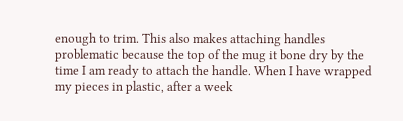enough to trim. This also makes attaching handles problematic because the top of the mug it bone dry by the time I am ready to attach the handle. When I have wrapped my pieces in plastic, after a week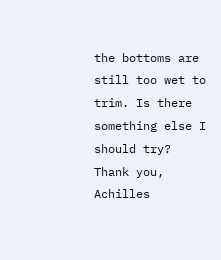the bottoms are still too wet to trim. Is there something else I should try? Thank you, Achilles